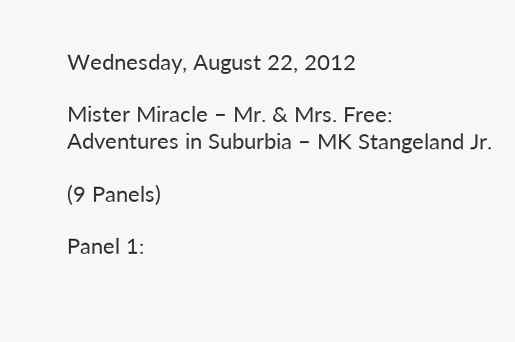Wednesday, August 22, 2012

Mister Miracle – Mr. & Mrs. Free: Adventures in Suburbia – MK Stangeland Jr.

(9 Panels)

Panel 1: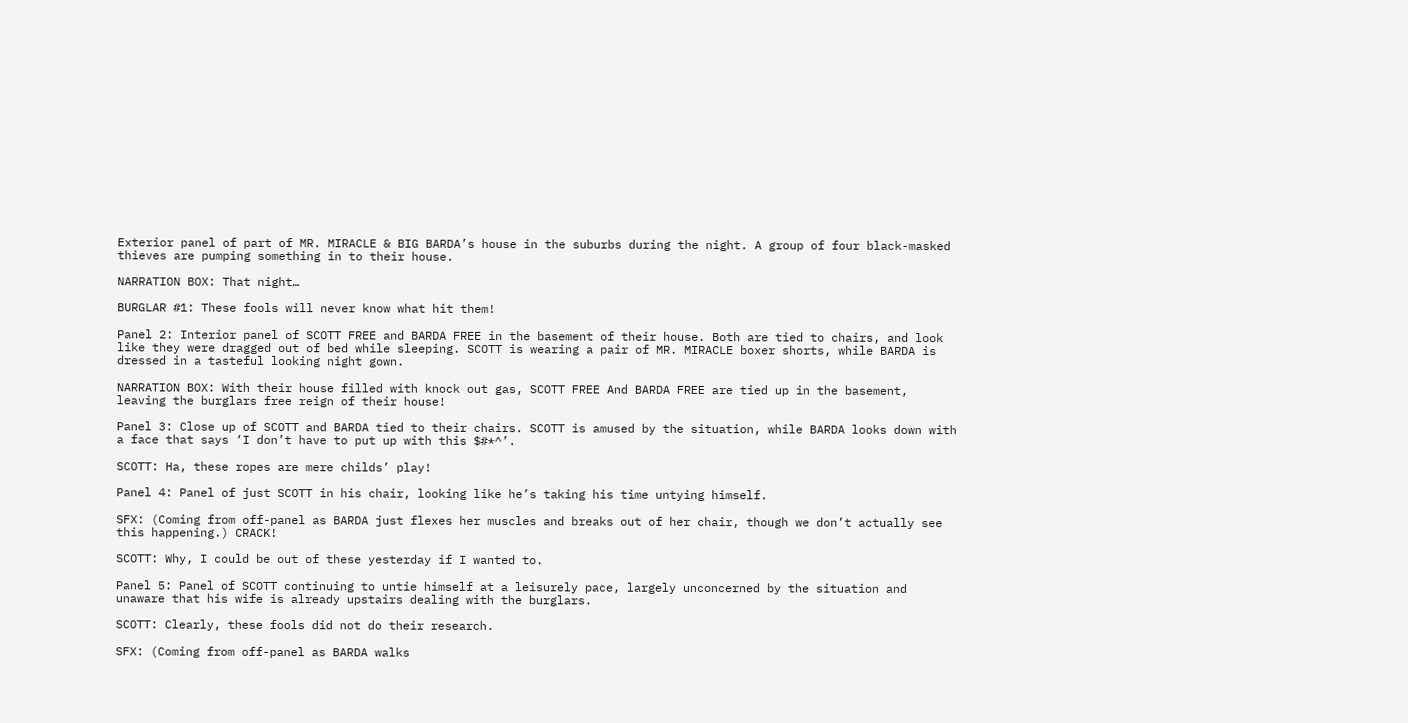Exterior panel of part of MR. MIRACLE & BIG BARDA’s house in the suburbs during the night. A group of four black-masked thieves are pumping something in to their house.

NARRATION BOX: That night…

BURGLAR #1: These fools will never know what hit them!

Panel 2: Interior panel of SCOTT FREE and BARDA FREE in the basement of their house. Both are tied to chairs, and look like they were dragged out of bed while sleeping. SCOTT is wearing a pair of MR. MIRACLE boxer shorts, while BARDA is dressed in a tasteful looking night gown.

NARRATION BOX: With their house filled with knock out gas, SCOTT FREE And BARDA FREE are tied up in the basement, leaving the burglars free reign of their house!

Panel 3: Close up of SCOTT and BARDA tied to their chairs. SCOTT is amused by the situation, while BARDA looks down with a face that says ‘I don’t have to put up with this $#*^’.

SCOTT: Ha, these ropes are mere childs’ play!

Panel 4: Panel of just SCOTT in his chair, looking like he’s taking his time untying himself.

SFX: (Coming from off-panel as BARDA just flexes her muscles and breaks out of her chair, though we don’t actually see this happening.) CRACK!

SCOTT: Why, I could be out of these yesterday if I wanted to.

Panel 5: Panel of SCOTT continuing to untie himself at a leisurely pace, largely unconcerned by the situation and unaware that his wife is already upstairs dealing with the burglars.

SCOTT: Clearly, these fools did not do their research.

SFX: (Coming from off-panel as BARDA walks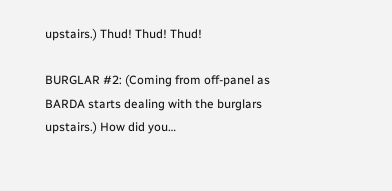upstairs.) Thud! Thud! Thud!

BURGLAR #2: (Coming from off-panel as BARDA starts dealing with the burglars upstairs.) How did you…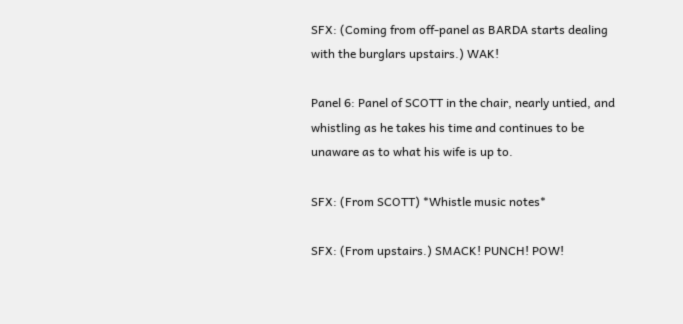SFX: (Coming from off-panel as BARDA starts dealing with the burglars upstairs.) WAK!

Panel 6: Panel of SCOTT in the chair, nearly untied, and whistling as he takes his time and continues to be unaware as to what his wife is up to.

SFX: (From SCOTT) *Whistle music notes*

SFX: (From upstairs.) SMACK! PUNCH! POW!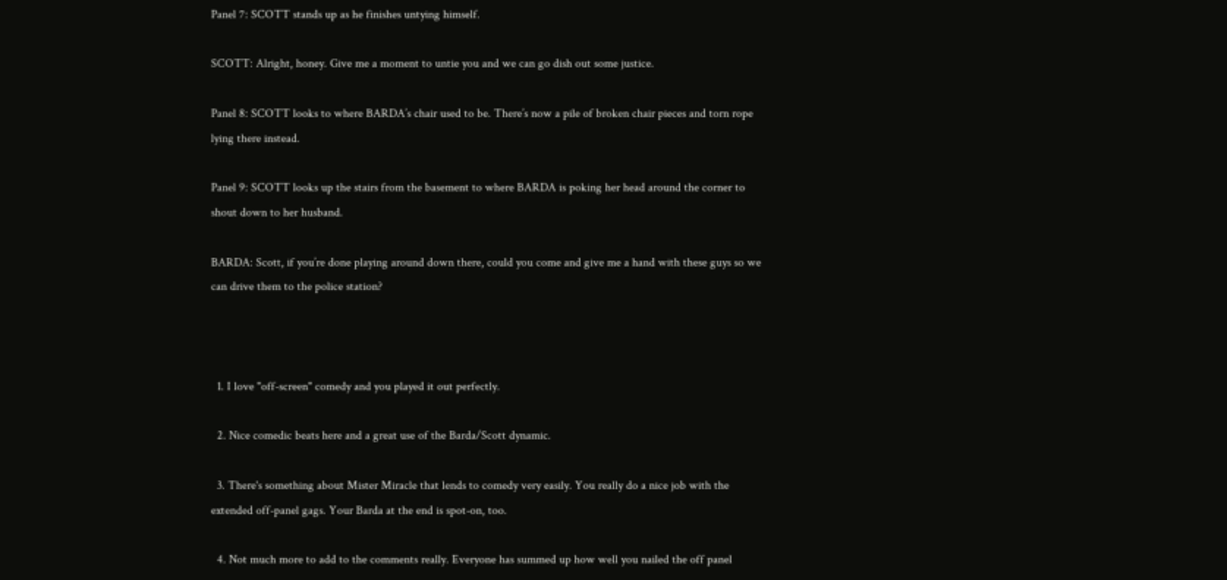Panel 7: SCOTT stands up as he finishes untying himself.

SCOTT: Alright, honey. Give me a moment to untie you and we can go dish out some justice.

Panel 8: SCOTT looks to where BARDA’s chair used to be. There’s now a pile of broken chair pieces and torn rope lying there instead.

Panel 9: SCOTT looks up the stairs from the basement to where BARDA is poking her head around the corner to shout down to her husband.

BARDA: Scott, if you’re done playing around down there, could you come and give me a hand with these guys so we can drive them to the police station?



  1. I love "off-screen" comedy and you played it out perfectly.

  2. Nice comedic beats here and a great use of the Barda/Scott dynamic.

  3. There's something about Mister Miracle that lends to comedy very easily. You really do a nice job with the extended off-panel gags. Your Barda at the end is spot-on, too.

  4. Not much more to add to the comments really. Everyone has summed up how well you nailed the off panel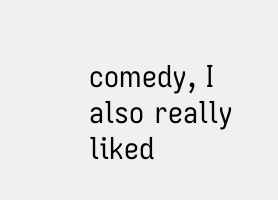comedy, I also really liked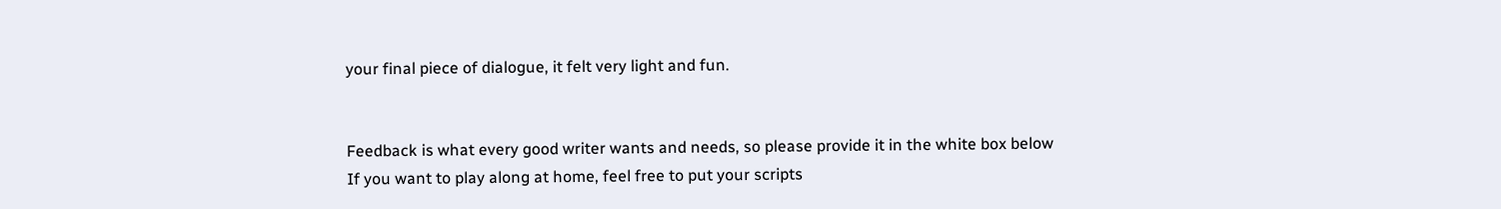your final piece of dialogue, it felt very light and fun.


Feedback is what every good writer wants and needs, so please provide it in the white box below
If you want to play along at home, feel free to put your scripts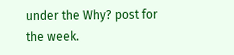under the Why? post for the week.